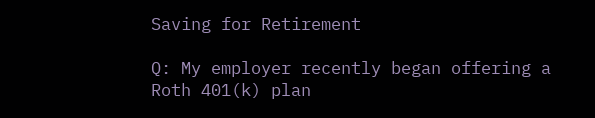Saving for Retirement

Q: My employer recently began offering a Roth 401(k) plan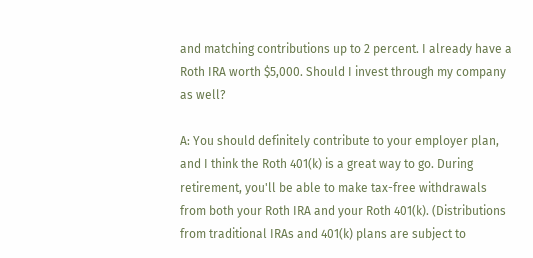and matching contributions up to 2 percent. I already have a Roth IRA worth $5,000. Should I invest through my company as well?

A: You should definitely contribute to your employer plan, and I think the Roth 401(k) is a great way to go. During retirement, you'll be able to make tax-free withdrawals from both your Roth IRA and your Roth 401(k). (Distributions from traditional IRAs and 401(k) plans are subject to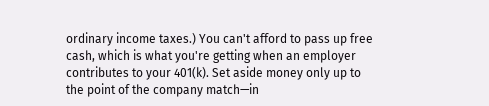ordinary income taxes.) You can't afford to pass up free cash, which is what you're getting when an employer contributes to your 401(k). Set aside money only up to the point of the company match—in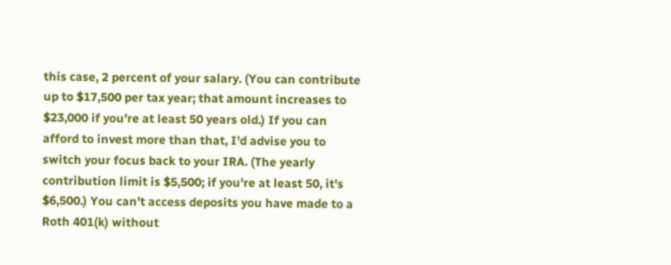this case, 2 percent of your salary. (You can contribute up to $17,500 per tax year; that amount increases to $23,000 if you're at least 50 years old.) If you can afford to invest more than that, I'd advise you to switch your focus back to your IRA. (The yearly contribution limit is $5,500; if you're at least 50, it's $6,500.) You can't access deposits you have made to a Roth 401(k) without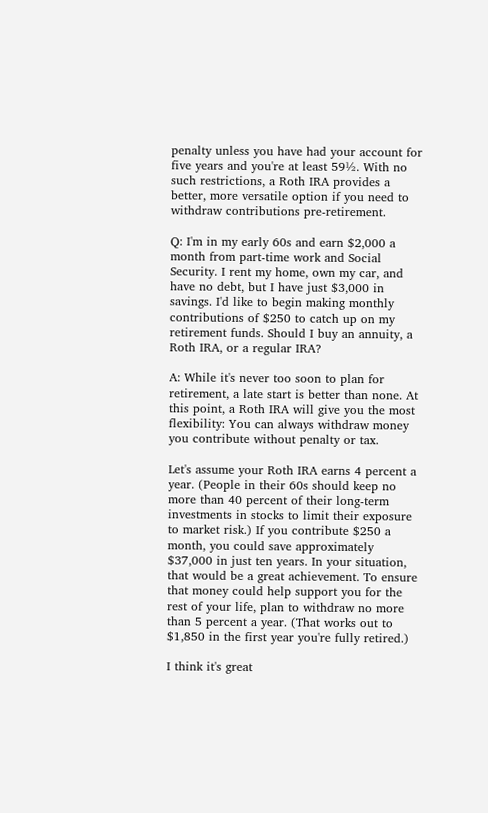penalty unless you have had your account for five years and you're at least 59½. With no such restrictions, a Roth IRA provides a better, more versatile option if you need to withdraw contributions pre-retirement.

Q: I'm in my early 60s and earn $2,000 a month from part-time work and Social Security. I rent my home, own my car, and have no debt, but I have just $3,000 in savings. I'd like to begin making monthly contributions of $250 to catch up on my retirement funds. Should I buy an annuity, a Roth IRA, or a regular IRA?

A: While it's never too soon to plan for retirement, a late start is better than none. At this point, a Roth IRA will give you the most flexibility: You can always withdraw money you contribute without penalty or tax.

Let's assume your Roth IRA earns 4 percent a year. (People in their 60s should keep no more than 40 percent of their long-term investments in stocks to limit their exposure to market risk.) If you contribute $250 a month, you could save approximately $37,000 in just ten years. In your situation, that would be a great achievement. To ensure that money could help support you for the rest of your life, plan to withdraw no more than 5 percent a year. (That works out to $1,850 in the first year you're fully retired.)

I think it's great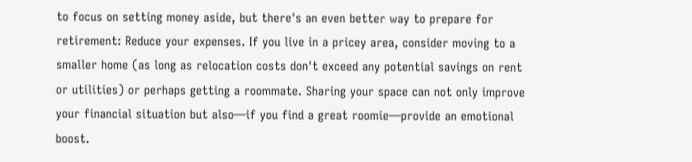to focus on setting money aside, but there's an even better way to prepare for retirement: Reduce your expenses. If you live in a pricey area, consider moving to a smaller home (as long as relocation costs don't exceed any potential savings on rent or utilities) or perhaps getting a roommate. Sharing your space can not only improve your financial situation but also—if you find a great roomie—provide an emotional boost.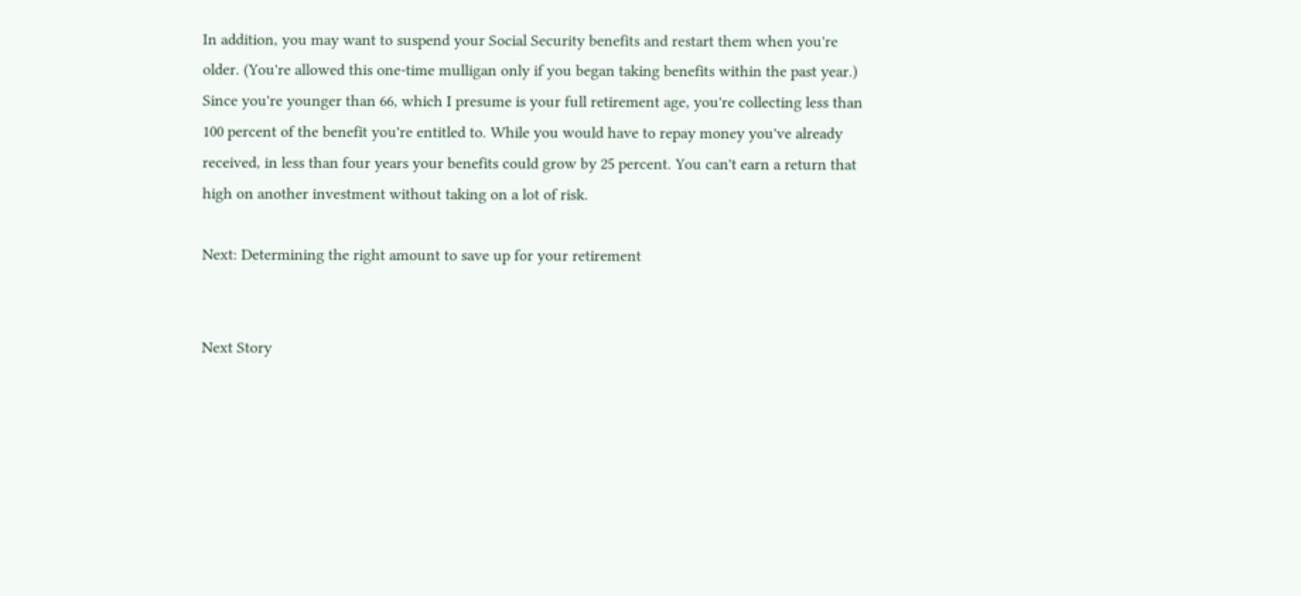In addition, you may want to suspend your Social Security benefits and restart them when you're older. (You're allowed this one-time mulligan only if you began taking benefits within the past year.) Since you're younger than 66, which I presume is your full retirement age, you're collecting less than 100 percent of the benefit you're entitled to. While you would have to repay money you've already received, in less than four years your benefits could grow by 25 percent. You can't earn a return that high on another investment without taking on a lot of risk.

Next: Determining the right amount to save up for your retirement


Next Story